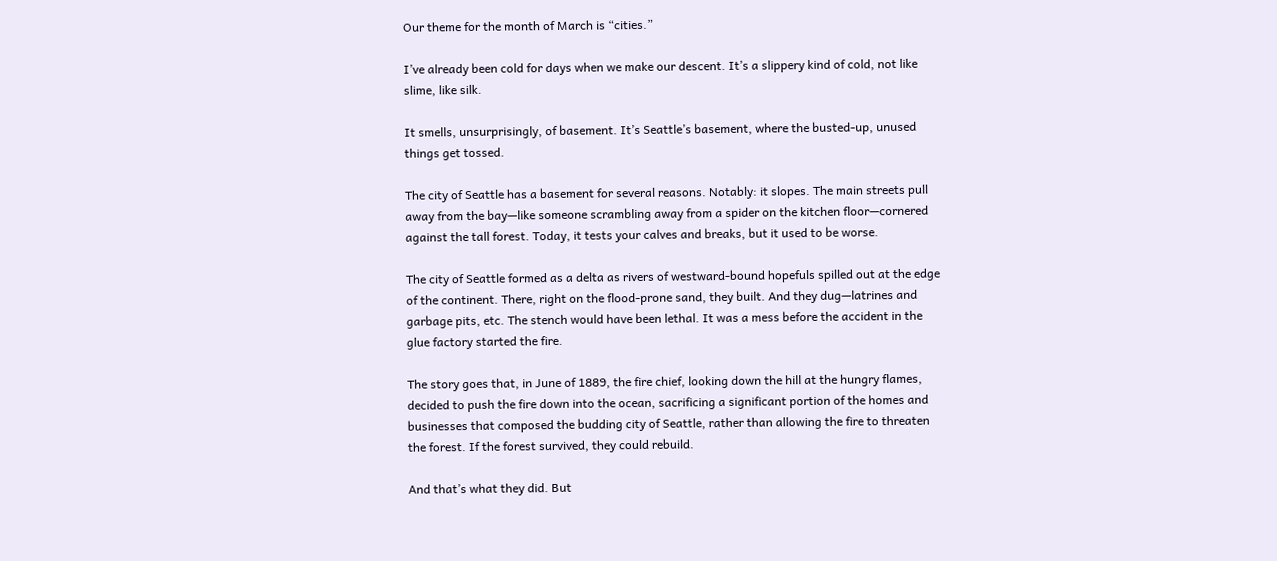Our theme for the month of March is “cities.”

I’ve already been cold for days when we make our descent. It’s a slippery kind of cold, not like slime, like silk.

It smells, unsurprisingly, of basement. It’s Seattle’s basement, where the busted-up, unused things get tossed.

The city of Seattle has a basement for several reasons. Notably: it slopes. The main streets pull away from the bay—like someone scrambling away from a spider on the kitchen floor—cornered against the tall forest. Today, it tests your calves and breaks, but it used to be worse.

The city of Seattle formed as a delta as rivers of westward-bound hopefuls spilled out at the edge of the continent. There, right on the flood-prone sand, they built. And they dug—latrines and garbage pits, etc. The stench would have been lethal. It was a mess before the accident in the glue factory started the fire.

The story goes that, in June of 1889, the fire chief, looking down the hill at the hungry flames, decided to push the fire down into the ocean, sacrificing a significant portion of the homes and businesses that composed the budding city of Seattle, rather than allowing the fire to threaten the forest. If the forest survived, they could rebuild.

And that’s what they did. But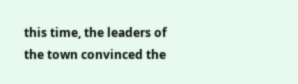this time, the leaders of the town convinced the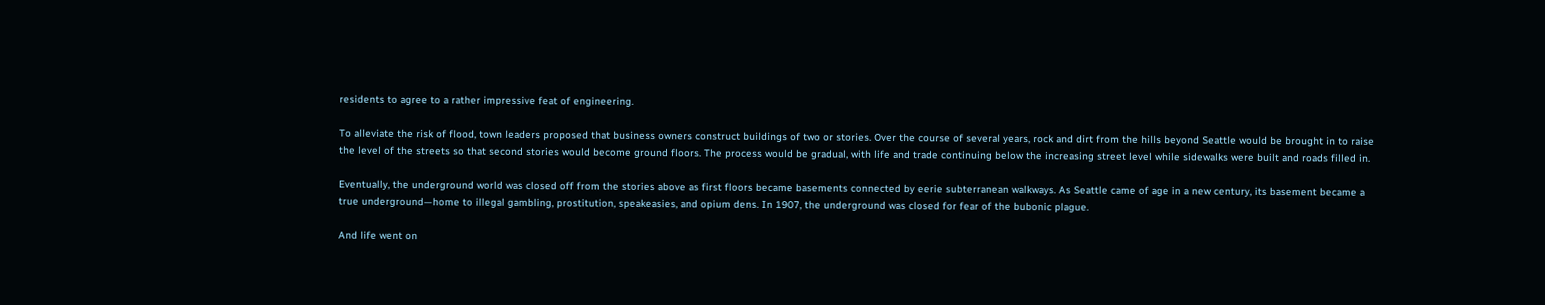residents to agree to a rather impressive feat of engineering.

To alleviate the risk of flood, town leaders proposed that business owners construct buildings of two or stories. Over the course of several years, rock and dirt from the hills beyond Seattle would be brought in to raise the level of the streets so that second stories would become ground floors. The process would be gradual, with life and trade continuing below the increasing street level while sidewalks were built and roads filled in.

Eventually, the underground world was closed off from the stories above as first floors became basements connected by eerie subterranean walkways. As Seattle came of age in a new century, its basement became a true underground—home to illegal gambling, prostitution, speakeasies, and opium dens. In 1907, the underground was closed for fear of the bubonic plague.

And life went on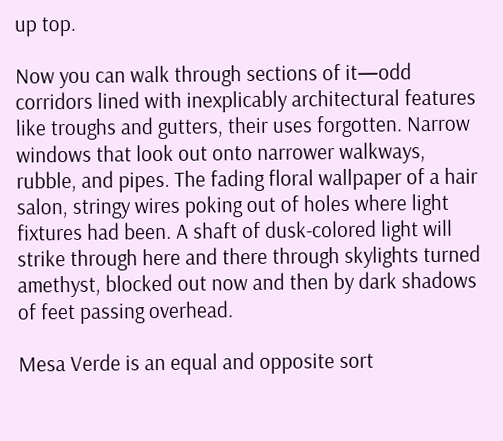up top.

Now you can walk through sections of it—odd corridors lined with inexplicably architectural features like troughs and gutters, their uses forgotten. Narrow windows that look out onto narrower walkways, rubble, and pipes. The fading floral wallpaper of a hair salon, stringy wires poking out of holes where light fixtures had been. A shaft of dusk-colored light will strike through here and there through skylights turned amethyst, blocked out now and then by dark shadows of feet passing overhead.

Mesa Verde is an equal and opposite sort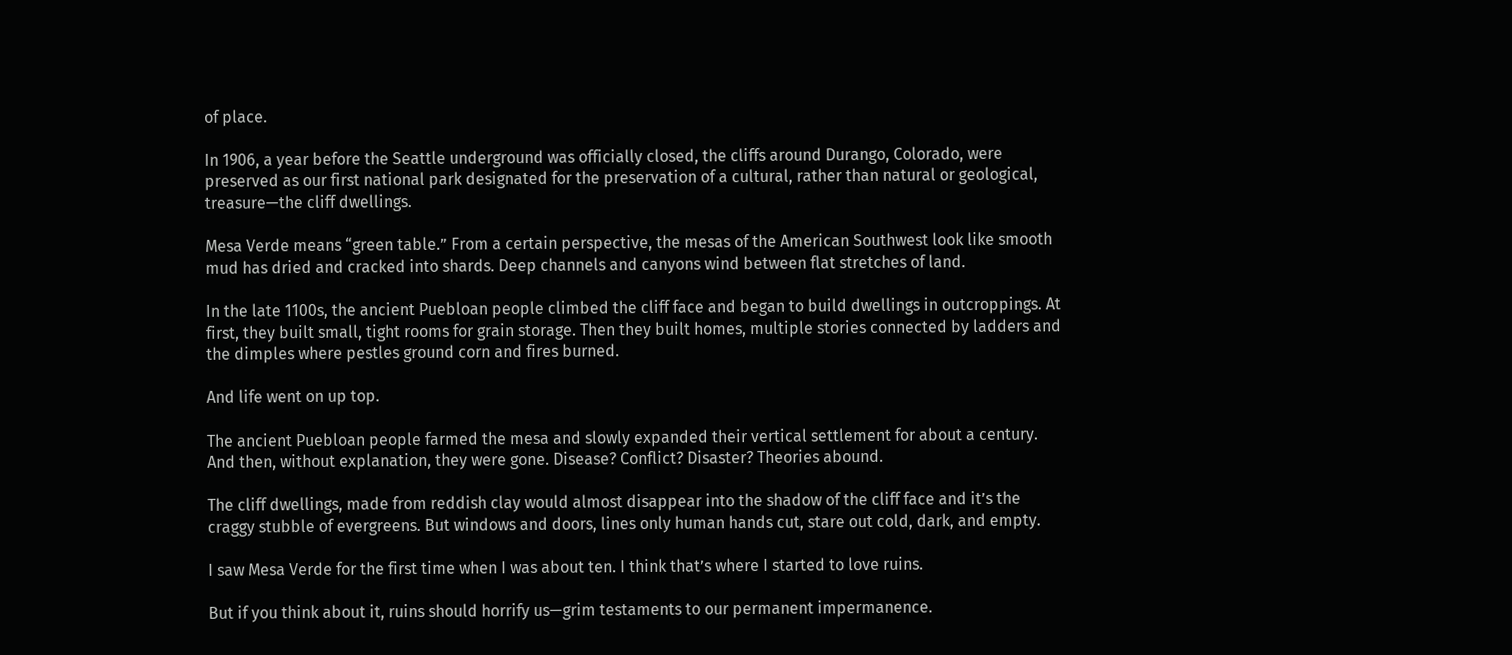of place.

In 1906, a year before the Seattle underground was officially closed, the cliffs around Durango, Colorado, were preserved as our first national park designated for the preservation of a cultural, rather than natural or geological, treasure—the cliff dwellings.

Mesa Verde means “green table.” From a certain perspective, the mesas of the American Southwest look like smooth mud has dried and cracked into shards. Deep channels and canyons wind between flat stretches of land.

In the late 1100s, the ancient Puebloan people climbed the cliff face and began to build dwellings in outcroppings. At first, they built small, tight rooms for grain storage. Then they built homes, multiple stories connected by ladders and the dimples where pestles ground corn and fires burned.

And life went on up top.

The ancient Puebloan people farmed the mesa and slowly expanded their vertical settlement for about a century. And then, without explanation, they were gone. Disease? Conflict? Disaster? Theories abound.

The cliff dwellings, made from reddish clay would almost disappear into the shadow of the cliff face and it’s the craggy stubble of evergreens. But windows and doors, lines only human hands cut, stare out cold, dark, and empty.

I saw Mesa Verde for the first time when I was about ten. I think that’s where I started to love ruins.

But if you think about it, ruins should horrify us—grim testaments to our permanent impermanence.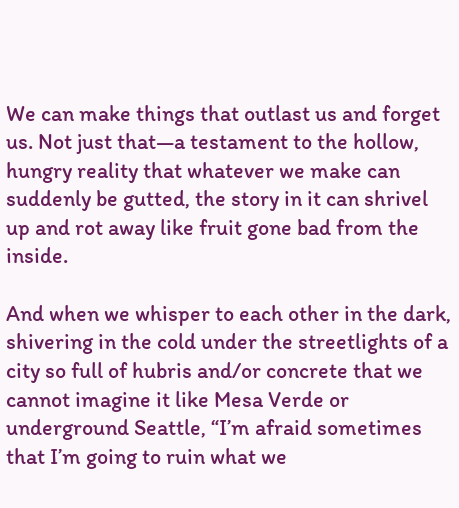We can make things that outlast us and forget us. Not just that—a testament to the hollow, hungry reality that whatever we make can suddenly be gutted, the story in it can shrivel up and rot away like fruit gone bad from the inside.

And when we whisper to each other in the dark, shivering in the cold under the streetlights of a city so full of hubris and/or concrete that we cannot imagine it like Mesa Verde or underground Seattle, “I’m afraid sometimes that I’m going to ruin what we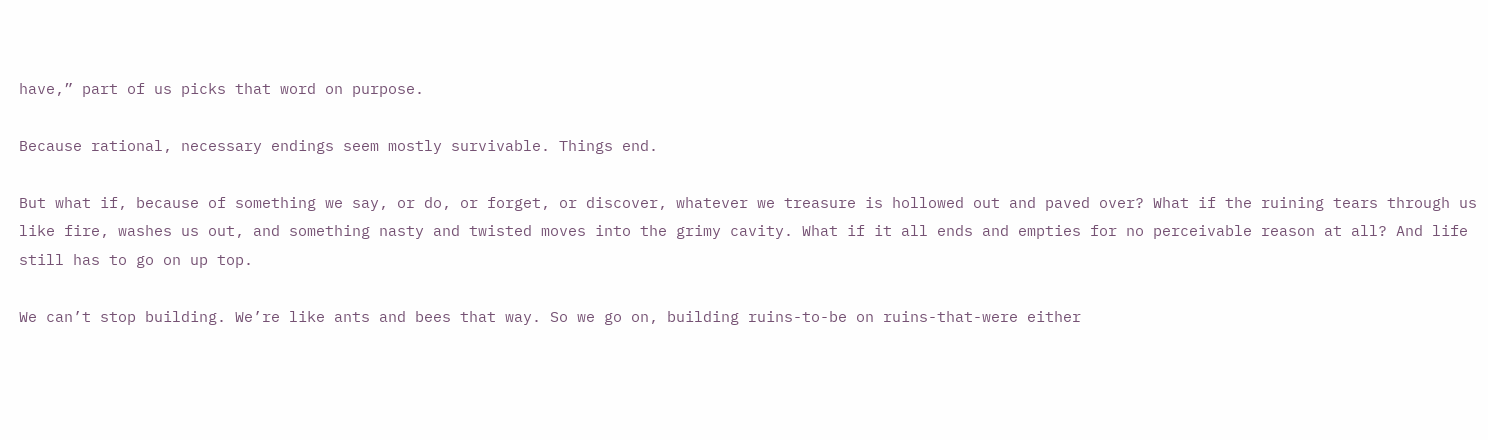have,” part of us picks that word on purpose.

Because rational, necessary endings seem mostly survivable. Things end.

But what if, because of something we say, or do, or forget, or discover, whatever we treasure is hollowed out and paved over? What if the ruining tears through us like fire, washes us out, and something nasty and twisted moves into the grimy cavity. What if it all ends and empties for no perceivable reason at all? And life still has to go on up top.

We can’t stop building. We’re like ants and bees that way. So we go on, building ruins-to-be on ruins-that-were either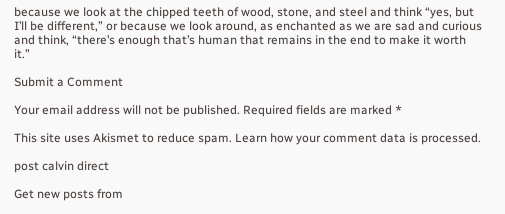because we look at the chipped teeth of wood, stone, and steel and think “yes, but I’ll be different,” or because we look around, as enchanted as we are sad and curious and think, “there’s enough that’s human that remains in the end to make it worth it.”

Submit a Comment

Your email address will not be published. Required fields are marked *

This site uses Akismet to reduce spam. Learn how your comment data is processed.

post calvin direct

Get new posts from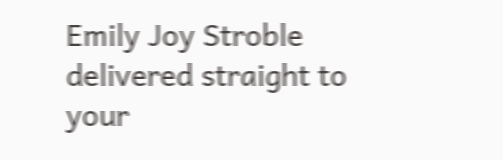Emily Joy Stroble delivered straight to your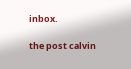inbox.

the post calvin